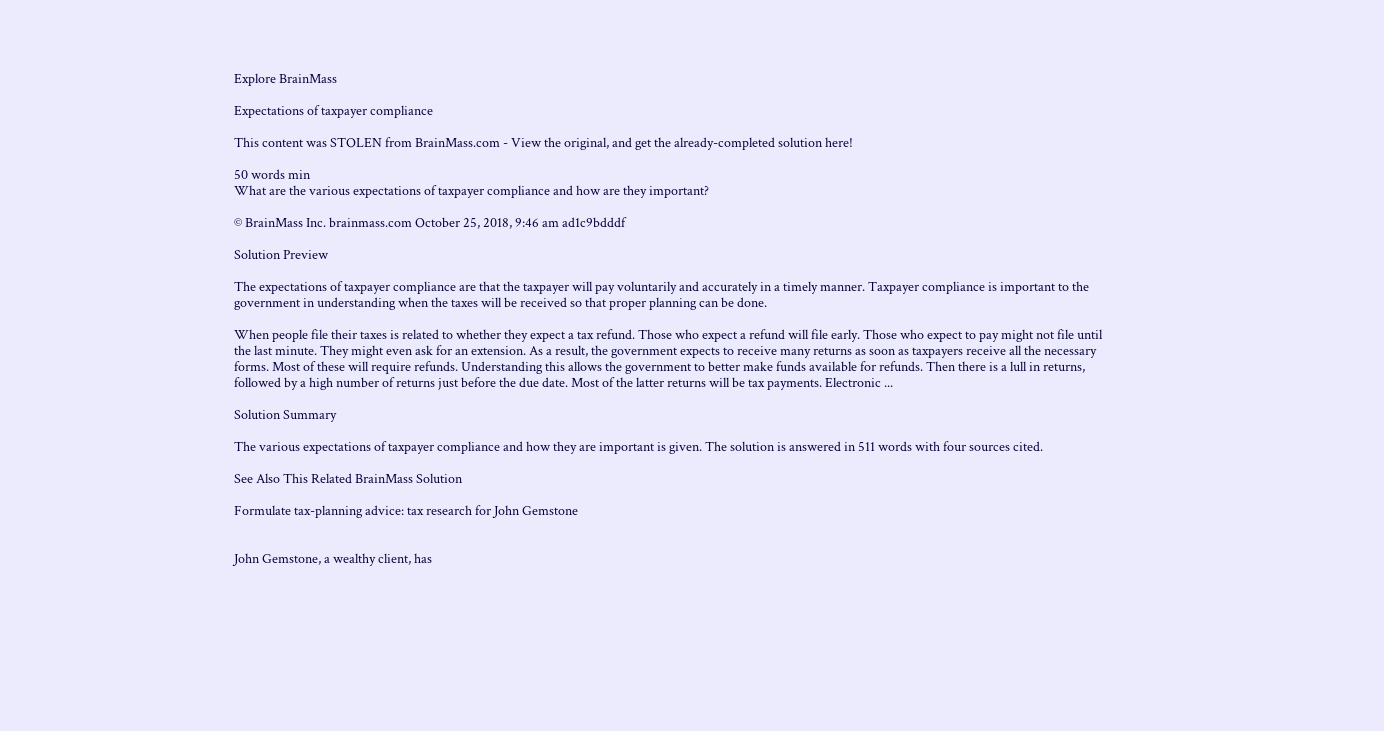Explore BrainMass

Expectations of taxpayer compliance

This content was STOLEN from BrainMass.com - View the original, and get the already-completed solution here!

50 words min
What are the various expectations of taxpayer compliance and how are they important?

© BrainMass Inc. brainmass.com October 25, 2018, 9:46 am ad1c9bdddf

Solution Preview

The expectations of taxpayer compliance are that the taxpayer will pay voluntarily and accurately in a timely manner. Taxpayer compliance is important to the government in understanding when the taxes will be received so that proper planning can be done.

When people file their taxes is related to whether they expect a tax refund. Those who expect a refund will file early. Those who expect to pay might not file until the last minute. They might even ask for an extension. As a result, the government expects to receive many returns as soon as taxpayers receive all the necessary forms. Most of these will require refunds. Understanding this allows the government to better make funds available for refunds. Then there is a lull in returns, followed by a high number of returns just before the due date. Most of the latter returns will be tax payments. Electronic ...

Solution Summary

The various expectations of taxpayer compliance and how they are important is given. The solution is answered in 511 words with four sources cited.

See Also This Related BrainMass Solution

Formulate tax-planning advice: tax research for John Gemstone


John Gemstone, a wealthy client, has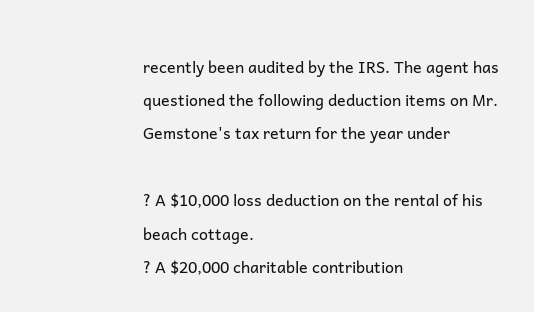recently been audited by the IRS. The agent has
questioned the following deduction items on Mr. Gemstone's tax return for the year under

? A $10,000 loss deduction on the rental of his beach cottage.
? A $20,000 charitable contribution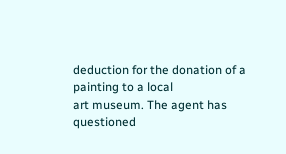deduction for the donation of a painting to a local
art museum. The agent has questioned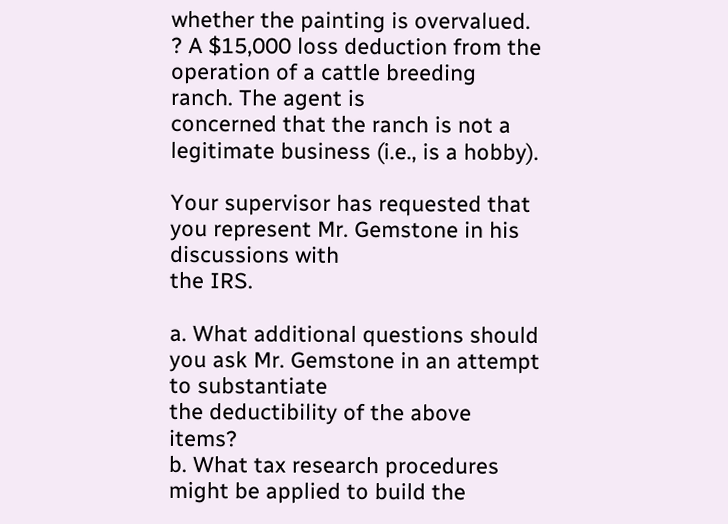whether the painting is overvalued.
? A $15,000 loss deduction from the operation of a cattle breeding ranch. The agent is
concerned that the ranch is not a legitimate business (i.e., is a hobby).

Your supervisor has requested that you represent Mr. Gemstone in his discussions with
the IRS.

a. What additional questions should you ask Mr. Gemstone in an attempt to substantiate
the deductibility of the above items?
b. What tax research procedures might be applied to build the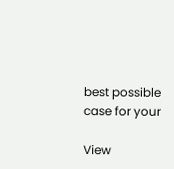best possible case for your

View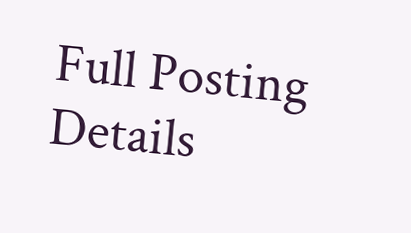Full Posting Details